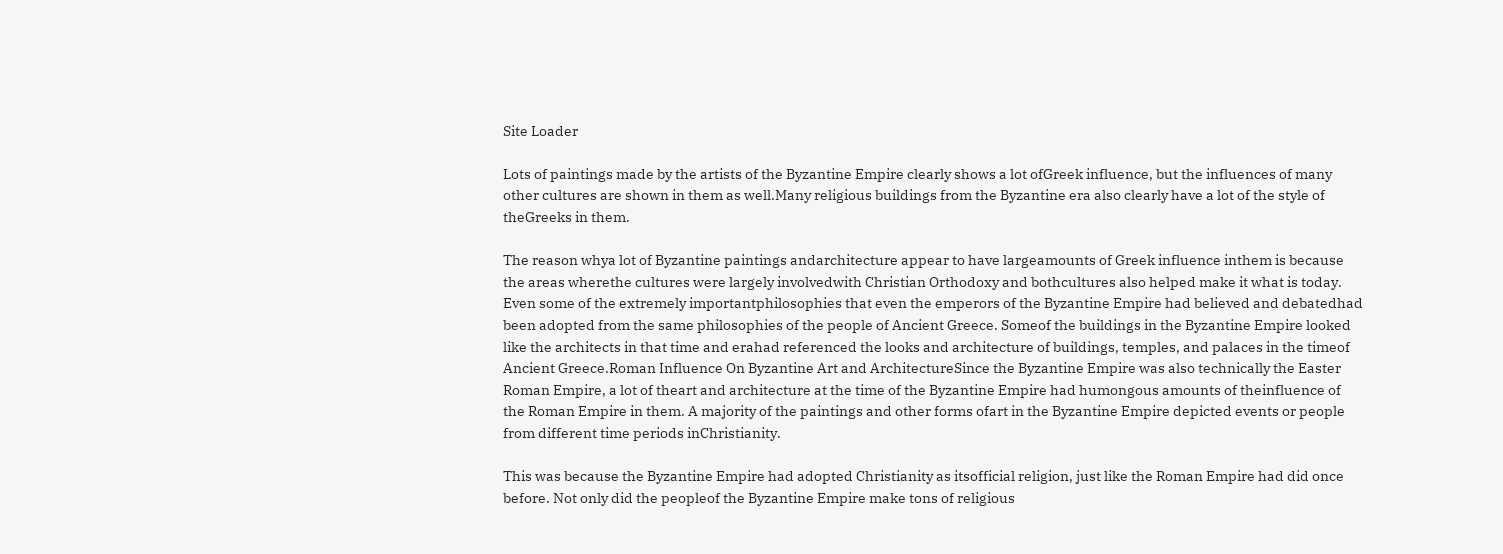Site Loader

Lots of paintings made by the artists of the Byzantine Empire clearly shows a lot ofGreek influence, but the influences of many other cultures are shown in them as well.Many religious buildings from the Byzantine era also clearly have a lot of the style of theGreeks in them.

The reason whya lot of Byzantine paintings andarchitecture appear to have largeamounts of Greek influence inthem is because the areas wherethe cultures were largely involvedwith Christian Orthodoxy and bothcultures also helped make it what is today. Even some of the extremely importantphilosophies that even the emperors of the Byzantine Empire had believed and debatedhad been adopted from the same philosophies of the people of Ancient Greece. Someof the buildings in the Byzantine Empire looked like the architects in that time and erahad referenced the looks and architecture of buildings, temples, and palaces in the timeof Ancient Greece.Roman Influence On Byzantine Art and ArchitectureSince the Byzantine Empire was also technically the Easter Roman Empire, a lot of theart and architecture at the time of the Byzantine Empire had humongous amounts of theinfluence of the Roman Empire in them. A majority of the paintings and other forms ofart in the Byzantine Empire depicted events or people from different time periods inChristianity.

This was because the Byzantine Empire had adopted Christianity as itsofficial religion, just like the Roman Empire had did once before. Not only did the peopleof the Byzantine Empire make tons of religious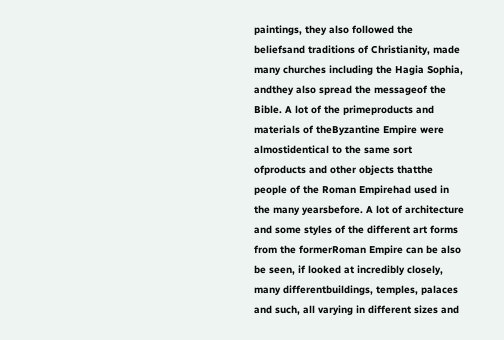paintings, they also followed the beliefsand traditions of Christianity, made many churches including the Hagia Sophia, andthey also spread the messageof the Bible. A lot of the primeproducts and materials of theByzantine Empire were almostidentical to the same sort ofproducts and other objects thatthe people of the Roman Empirehad used in the many yearsbefore. A lot of architecture and some styles of the different art forms from the formerRoman Empire can be also be seen, if looked at incredibly closely, many differentbuildings, temples, palaces and such, all varying in different sizes and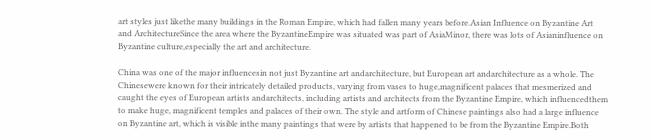art styles just likethe many buildings in the Roman Empire, which had fallen many years before.Asian Influence on Byzantine Art and ArchitectureSince the area where the ByzantineEmpire was situated was part of AsiaMinor, there was lots of Asianinfluence on Byzantine culture,especially the art and architecture.

China was one of the major influencesin not just Byzantine art andarchitecture, but European art andarchitecture as a whole. The Chinesewere known for their intricately detailed products, varying from vases to huge,magnificent palaces that mesmerized and caught the eyes of European artists andarchitects, including artists and architects from the Byzantine Empire, which influencedthem to make huge, magnificent temples and palaces of their own. The style and artform of Chinese paintings also had a large influence on Byzantine art, which is visible inthe many paintings that were by artists that happened to be from the Byzantine Empire.Both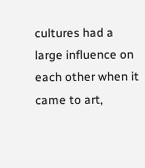cultures had a large influence on each other when it came to art,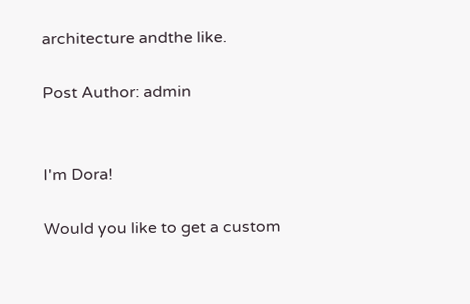architecture andthe like.

Post Author: admin


I'm Dora!

Would you like to get a custom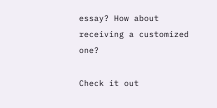essay? How about receiving a customized one?

Check it out